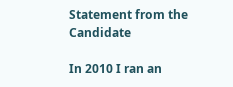Statement from the Candidate

In 2010 I ran an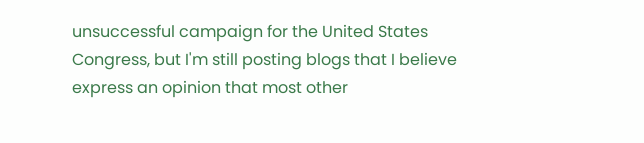unsuccessful campaign for the United States Congress, but I'm still posting blogs that I believe express an opinion that most other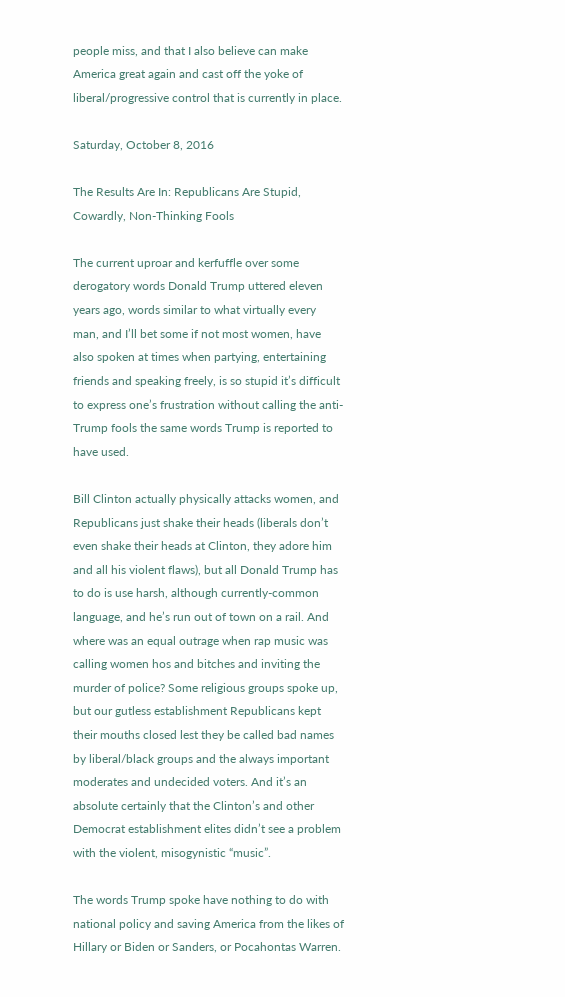people miss, and that I also believe can make America great again and cast off the yoke of liberal/progressive control that is currently in place.

Saturday, October 8, 2016

The Results Are In: Republicans Are Stupid, Cowardly, Non-Thinking Fools

The current uproar and kerfuffle over some derogatory words Donald Trump uttered eleven years ago, words similar to what virtually every man, and I’ll bet some if not most women, have also spoken at times when partying, entertaining friends and speaking freely, is so stupid it’s difficult to express one’s frustration without calling the anti-Trump fools the same words Trump is reported to have used.

Bill Clinton actually physically attacks women, and Republicans just shake their heads (liberals don’t even shake their heads at Clinton, they adore him and all his violent flaws), but all Donald Trump has to do is use harsh, although currently-common language, and he’s run out of town on a rail. And where was an equal outrage when rap music was calling women hos and bitches and inviting the murder of police? Some religious groups spoke up, but our gutless establishment Republicans kept their mouths closed lest they be called bad names by liberal/black groups and the always important moderates and undecided voters. And it’s an absolute certainly that the Clinton’s and other Democrat establishment elites didn’t see a problem with the violent, misogynistic “music”.

The words Trump spoke have nothing to do with national policy and saving America from the likes of Hillary or Biden or Sanders, or Pocahontas Warren.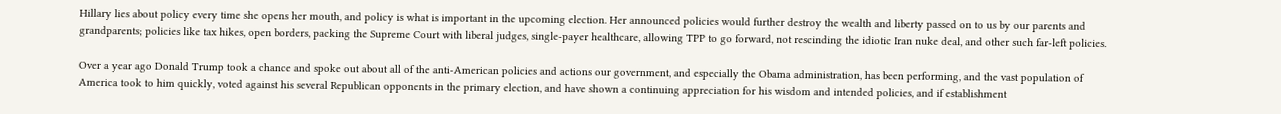Hillary lies about policy every time she opens her mouth, and policy is what is important in the upcoming election. Her announced policies would further destroy the wealth and liberty passed on to us by our parents and grandparents; policies like tax hikes, open borders, packing the Supreme Court with liberal judges, single-payer healthcare, allowing TPP to go forward, not rescinding the idiotic Iran nuke deal, and other such far-left policies.

Over a year ago Donald Trump took a chance and spoke out about all of the anti-American policies and actions our government, and especially the Obama administration, has been performing, and the vast population of America took to him quickly, voted against his several Republican opponents in the primary election, and have shown a continuing appreciation for his wisdom and intended policies, and if establishment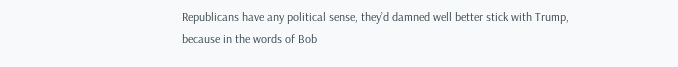Republicans have any political sense, they’d damned well better stick with Trump, because in the words of Bob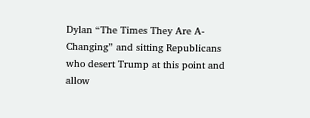Dylan “The Times They Are A-Changing” and sitting Republicans who desert Trump at this point and allow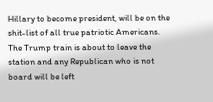Hillary to become president, will be on the shit-list of all true patriotic Americans. The Trump train is about to leave the station and any Republican who is not board will be left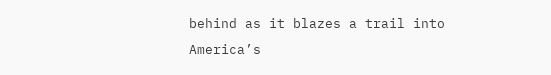behind as it blazes a trail into America’s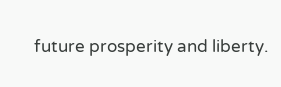future prosperity and liberty.